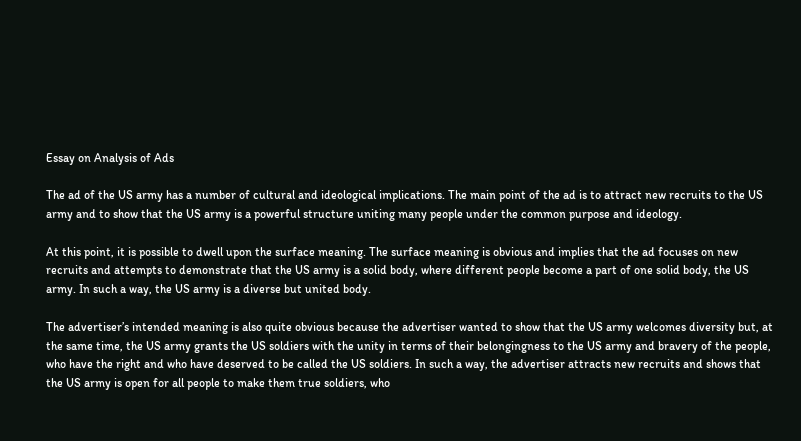Essay on Analysis of Ads

The ad of the US army has a number of cultural and ideological implications. The main point of the ad is to attract new recruits to the US army and to show that the US army is a powerful structure uniting many people under the common purpose and ideology.

At this point, it is possible to dwell upon the surface meaning. The surface meaning is obvious and implies that the ad focuses on new recruits and attempts to demonstrate that the US army is a solid body, where different people become a part of one solid body, the US army. In such a way, the US army is a diverse but united body.

The advertiser’s intended meaning is also quite obvious because the advertiser wanted to show that the US army welcomes diversity but, at the same time, the US army grants the US soldiers with the unity in terms of their belongingness to the US army and bravery of the people, who have the right and who have deserved to be called the US soldiers. In such a way, the advertiser attracts new recruits and shows that the US army is open for all people to make them true soldiers, who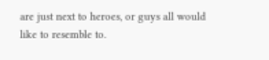are just next to heroes, or guys all would like to resemble to.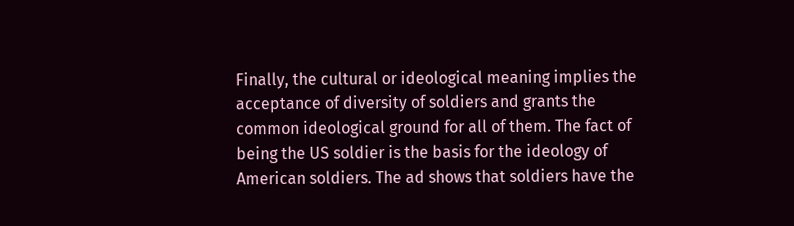Finally, the cultural or ideological meaning implies the acceptance of diversity of soldiers and grants the common ideological ground for all of them. The fact of being the US soldier is the basis for the ideology of American soldiers. The ad shows that soldiers have the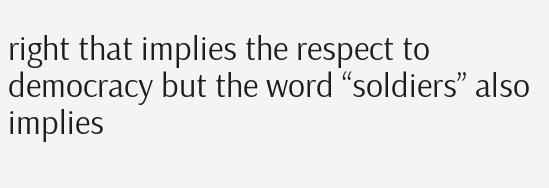right that implies the respect to democracy but the word “soldiers” also implies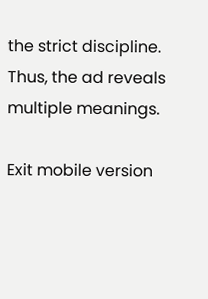the strict discipline.
Thus, the ad reveals multiple meanings.

Exit mobile version